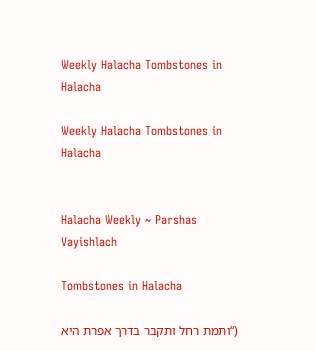Weekly Halacha Tombstones in Halacha

Weekly Halacha Tombstones in Halacha


Halacha Weekly ~ Parshas Vayishlach

Tombstones in Halacha

(“ותמת רחל ותקבר בדרך אפרת היא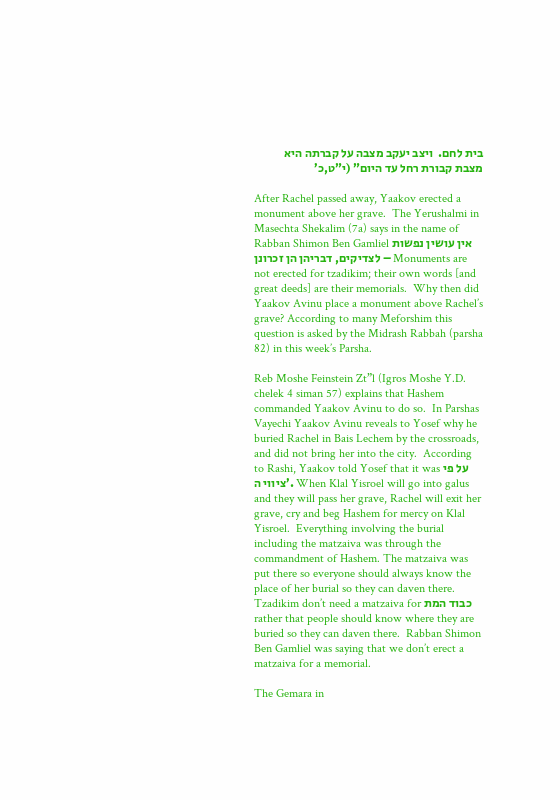בית לחם.  ויצב יעקב מצבה על קברתה היא מצבת קבורת רחל עד היום” (י”ט,כ’

After Rachel passed away, Yaakov erected a monument above her grave.  The Yerushalmi in Masechta Shekalim (7a) says in the name of Rabban Shimon Ben Gamliel אין עושין נפשות לצדיקים, דבריהן הן זכרונן – Monuments are not erected for tzadikim; their own words [and great deeds] are their memorials.  Why then did Yaakov Avinu place a monument above Rachel’s grave? According to many Meforshim this question is asked by the Midrash Rabbah (parsha 82) in this week’s Parsha.

Reb Moshe Feinstein Zt”l (Igros Moshe Y.D. chelek 4 siman 57) explains that Hashem commanded Yaakov Avinu to do so.  In Parshas Vayechi Yaakov Avinu reveals to Yosef why he buried Rachel in Bais Lechem by the crossroads, and did not bring her into the city.  According to Rashi, Yaakov told Yosef that it was על פי ציווי ה’. When Klal Yisroel will go into galus and they will pass her grave, Rachel will exit her grave, cry and beg Hashem for mercy on Klal Yisroel.  Everything involving the burial including the matzaiva was through the commandment of Hashem. The matzaiva was put there so everyone should always know the place of her burial so they can daven there. Tzadikim don’t need a matzaiva for כבוד המת rather that people should know where they are buried so they can daven there.  Rabban Shimon Ben Gamliel was saying that we don’t erect a matzaiva for a memorial.

The Gemara in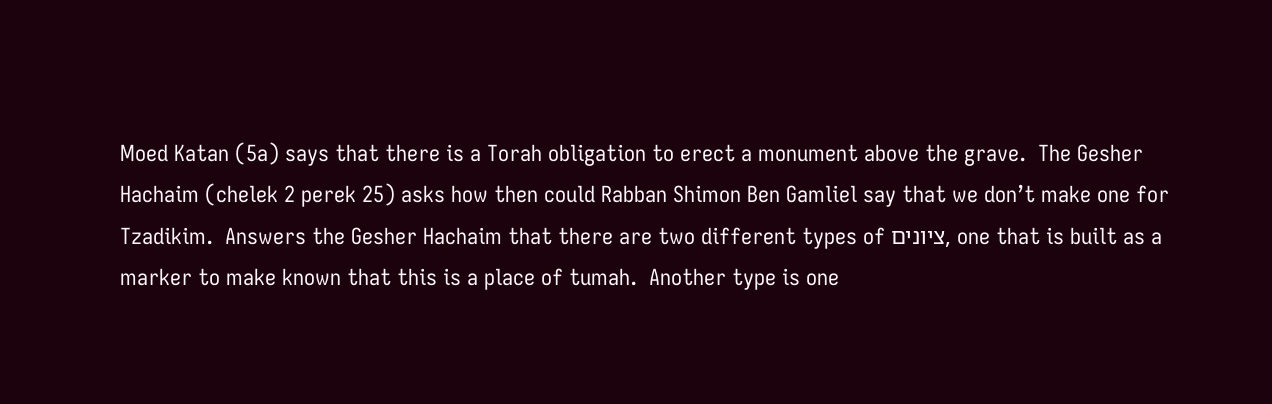Moed Katan (5a) says that there is a Torah obligation to erect a monument above the grave.  The Gesher Hachaim (chelek 2 perek 25) asks how then could Rabban Shimon Ben Gamliel say that we don’t make one for Tzadikim.  Answers the Gesher Hachaim that there are two different types of ציונים, one that is built as a marker to make known that this is a place of tumah.  Another type is one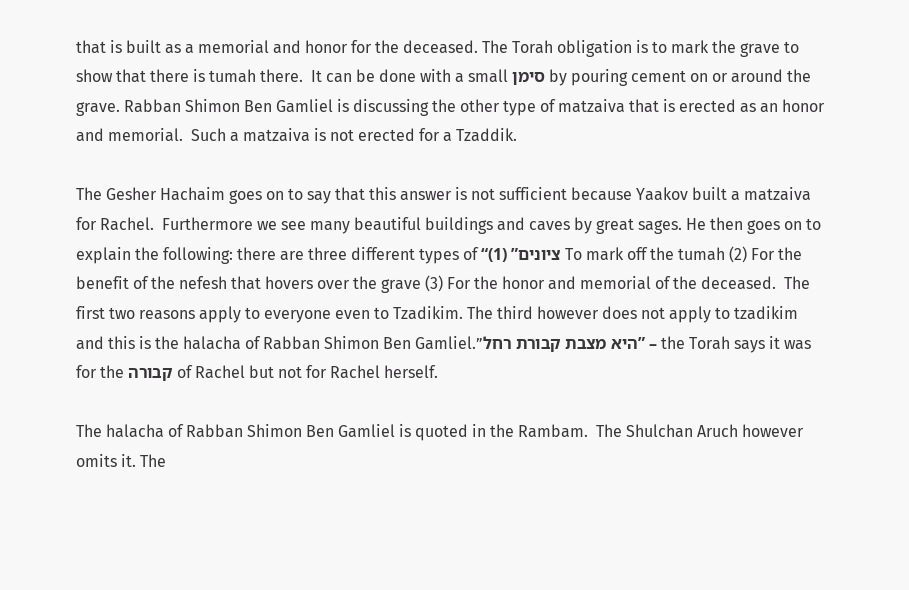that is built as a memorial and honor for the deceased. The Torah obligation is to mark the grave to show that there is tumah there.  It can be done with a small סימן by pouring cement on or around the grave. Rabban Shimon Ben Gamliel is discussing the other type of matzaiva that is erected as an honor and memorial.  Such a matzaiva is not erected for a Tzaddik.

The Gesher Hachaim goes on to say that this answer is not sufficient because Yaakov built a matzaiva for Rachel.  Furthermore we see many beautiful buildings and caves by great sages. He then goes on to explain the following: there are three different types of “ציונים” (1) To mark off the tumah (2) For the benefit of the nefesh that hovers over the grave (3) For the honor and memorial of the deceased.  The first two reasons apply to everyone even to Tzadikim. The third however does not apply to tzadikim and this is the halacha of Rabban Shimon Ben Gamliel.”היא מצבת קבורת רחל” – the Torah says it was for the קבורה of Rachel but not for Rachel herself.

The halacha of Rabban Shimon Ben Gamliel is quoted in the Rambam.  The Shulchan Aruch however omits it. The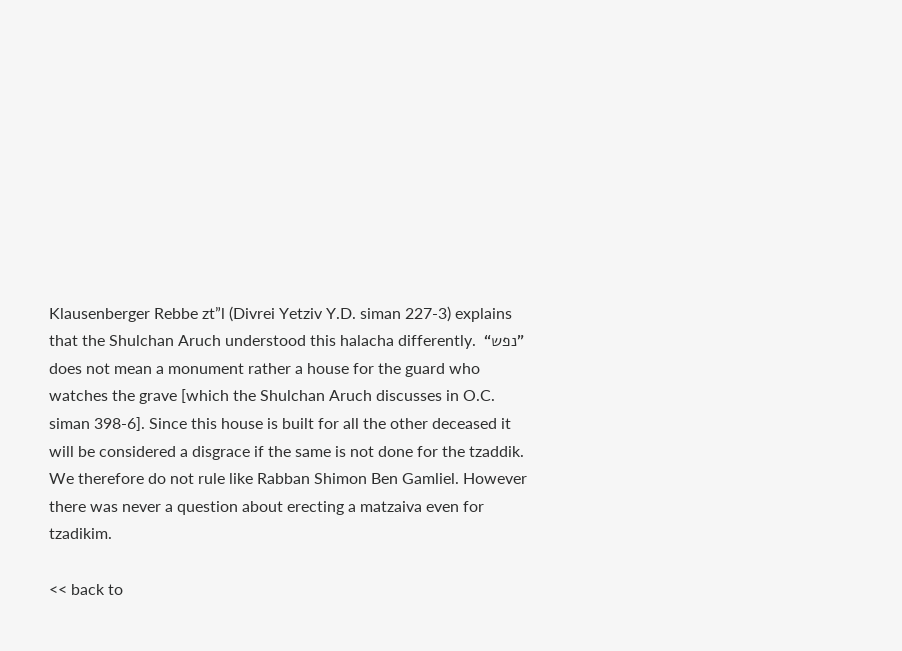Klausenberger Rebbe zt”l (Divrei Yetziv Y.D. siman 227-3) explains that the Shulchan Aruch understood this halacha differently.  “נפש” does not mean a monument rather a house for the guard who watches the grave [which the Shulchan Aruch discusses in O.C. siman 398-6]. Since this house is built for all the other deceased it will be considered a disgrace if the same is not done for the tzaddik.  We therefore do not rule like Rabban Shimon Ben Gamliel. However there was never a question about erecting a matzaiva even for tzadikim.

<< back to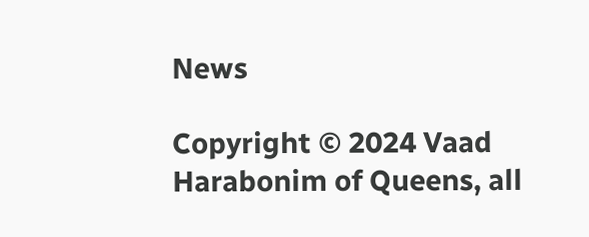News

Copyright © 2024 Vaad Harabonim of Queens, all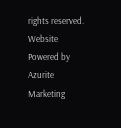rights reserved.
Website Powered by Azurite Marketing